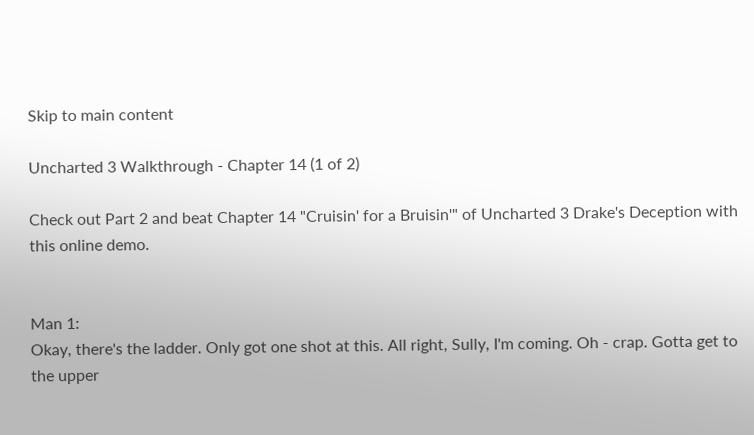Skip to main content

Uncharted 3 Walkthrough - Chapter 14 (1 of 2)

Check out Part 2 and beat Chapter 14 "Cruisin' for a Bruisin'" of Uncharted 3 Drake's Deception with this online demo.


Man 1:
Okay, there's the ladder. Only got one shot at this. All right, Sully, I'm coming. Oh - crap. Gotta get to the upper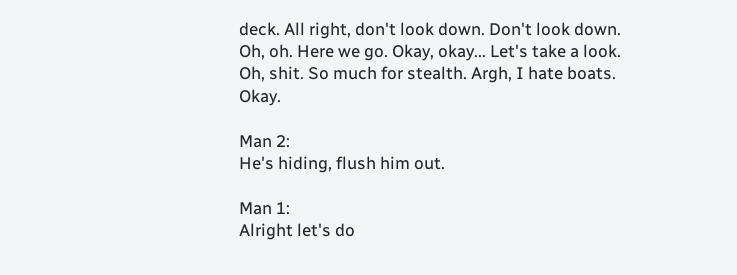deck. All right, don't look down. Don't look down. Oh, oh. Here we go. Okay, okay... Let's take a look. Oh, shit. So much for stealth. Argh, I hate boats. Okay.

Man 2:
He's hiding, flush him out.

Man 1:
Alright let's do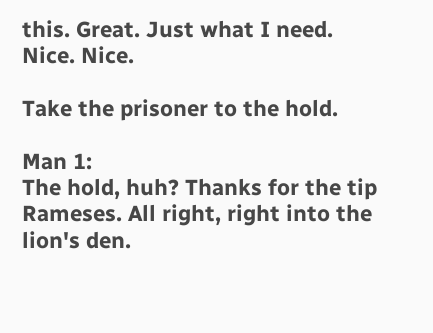this. Great. Just what I need. Nice. Nice.

Take the prisoner to the hold.

Man 1:
The hold, huh? Thanks for the tip Rameses. All right, right into the lion's den.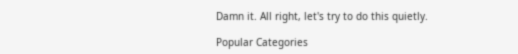Damn it. All right, let's try to do this quietly.

Popular Categories